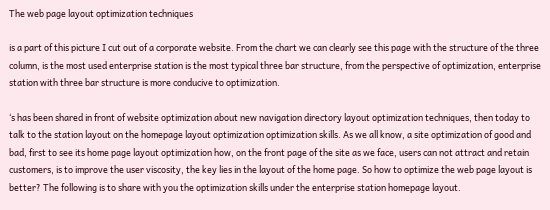The web page layout optimization techniques

is a part of this picture I cut out of a corporate website. From the chart we can clearly see this page with the structure of the three column, is the most used enterprise station is the most typical three bar structure, from the perspective of optimization, enterprise station with three bar structure is more conducive to optimization.

‘s has been shared in front of website optimization about new navigation directory layout optimization techniques, then today to talk to the station layout on the homepage layout optimization optimization skills. As we all know, a site optimization of good and bad, first to see its home page layout optimization how, on the front page of the site as we face, users can not attract and retain customers, is to improve the user viscosity, the key lies in the layout of the home page. So how to optimize the web page layout is better? The following is to share with you the optimization skills under the enterprise station homepage layout.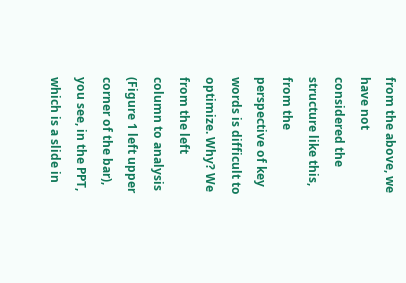from the above, we have not considered the structure like this, from the perspective of key words is difficult to optimize. Why? We from the left column to analysis (Figure 1 left upper corner of the bar), you see, in the PPT, which is a slide in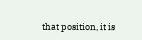that position, it is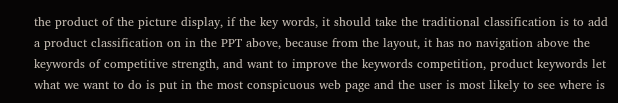the product of the picture display, if the key words, it should take the traditional classification is to add a product classification on in the PPT above, because from the layout, it has no navigation above the keywords of competitive strength, and want to improve the keywords competition, product keywords let what we want to do is put in the most conspicuous web page and the user is most likely to see where is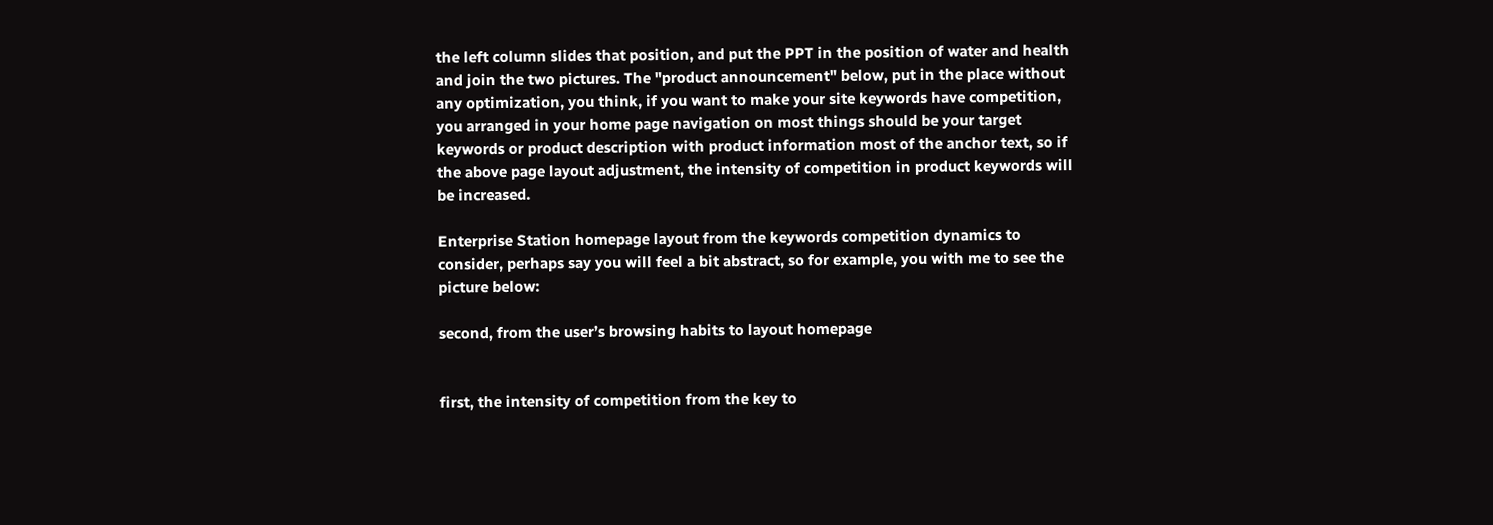the left column slides that position, and put the PPT in the position of water and health and join the two pictures. The "product announcement" below, put in the place without any optimization, you think, if you want to make your site keywords have competition, you arranged in your home page navigation on most things should be your target keywords or product description with product information most of the anchor text, so if the above page layout adjustment, the intensity of competition in product keywords will be increased.

Enterprise Station homepage layout from the keywords competition dynamics to consider, perhaps say you will feel a bit abstract, so for example, you with me to see the picture below:

second, from the user’s browsing habits to layout homepage


first, the intensity of competition from the key to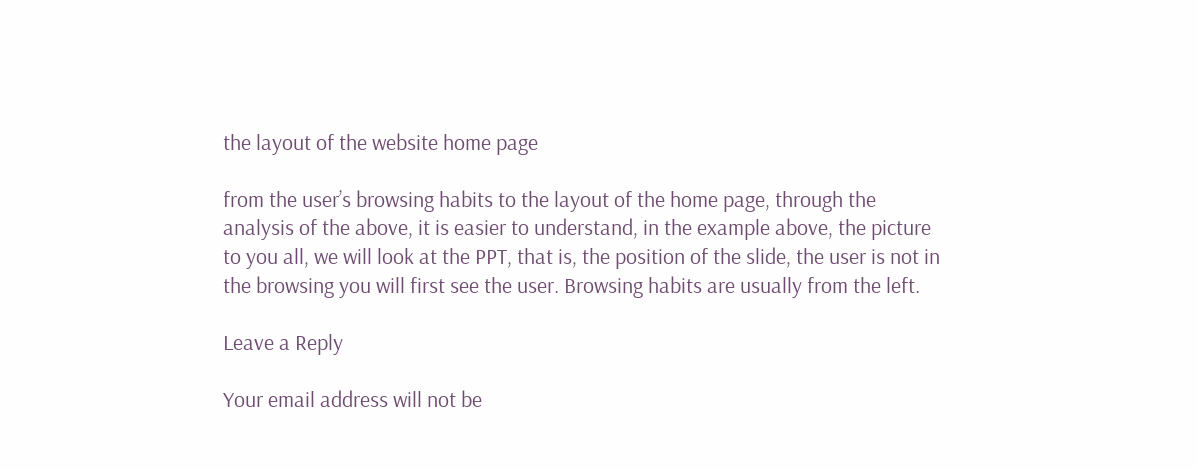the layout of the website home page

from the user’s browsing habits to the layout of the home page, through the analysis of the above, it is easier to understand, in the example above, the picture to you all, we will look at the PPT, that is, the position of the slide, the user is not in the browsing you will first see the user. Browsing habits are usually from the left.

Leave a Reply

Your email address will not be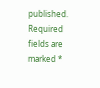published. Required fields are marked *